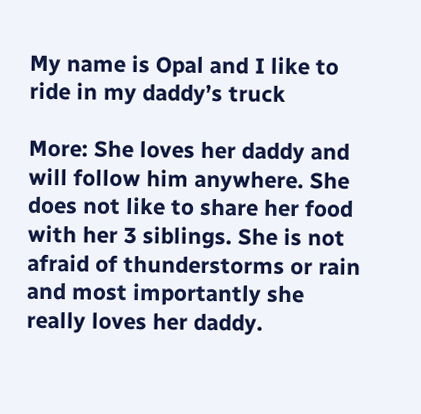My name is Opal and I like to ride in my daddy’s truck

More: She loves her daddy and will follow him anywhere. She does not like to share her food with her 3 siblings. She is not afraid of thunderstorms or rain and most importantly she really loves her daddy.